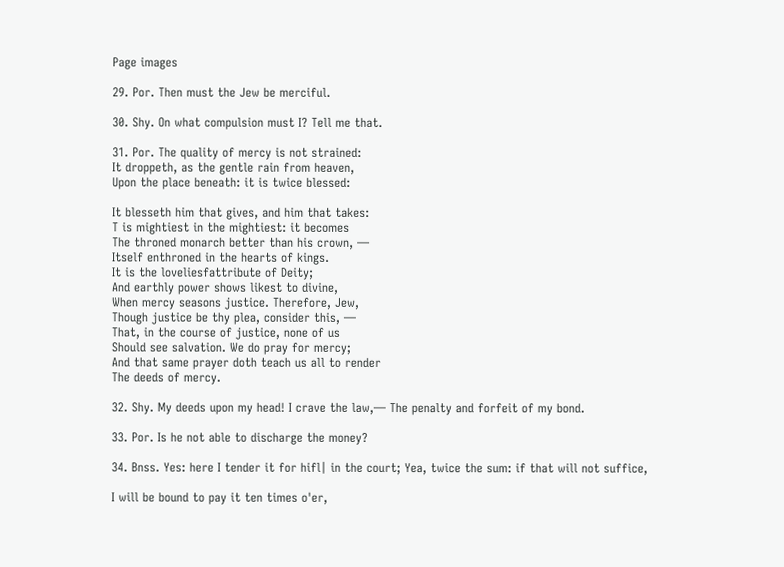Page images

29. Por. Then must the Jew be merciful.

30. Shy. On what compulsion must I? Tell me that.

31. Por. The quality of mercy is not strained:
It droppeth, as the gentle rain from heaven,
Upon the place beneath: it is twice blessed:

It blesseth him that gives, and him that takes:
T is mightiest in the mightiest: it becomes
The throned monarch better than his crown, —
Itself enthroned in the hearts of kings.
It is the loveliesfattribute of Deity;
And earthly power shows likest to divine,
When mercy seasons justice. Therefore, Jew,
Though justice be thy plea, consider this, —
That, in the course of justice, none of us
Should see salvation. We do pray for mercy;
And that same prayer doth teach us all to render
The deeds of mercy.

32. Shy. My deeds upon my head! I crave the law,— The penalty and forfeit of my bond.

33. Por. Is he not able to discharge the money?

34. Bnss. Yes: here I tender it for hifl| in the court; Yea, twice the sum: if that will not suffice,

I will be bound to pay it ten times o'er,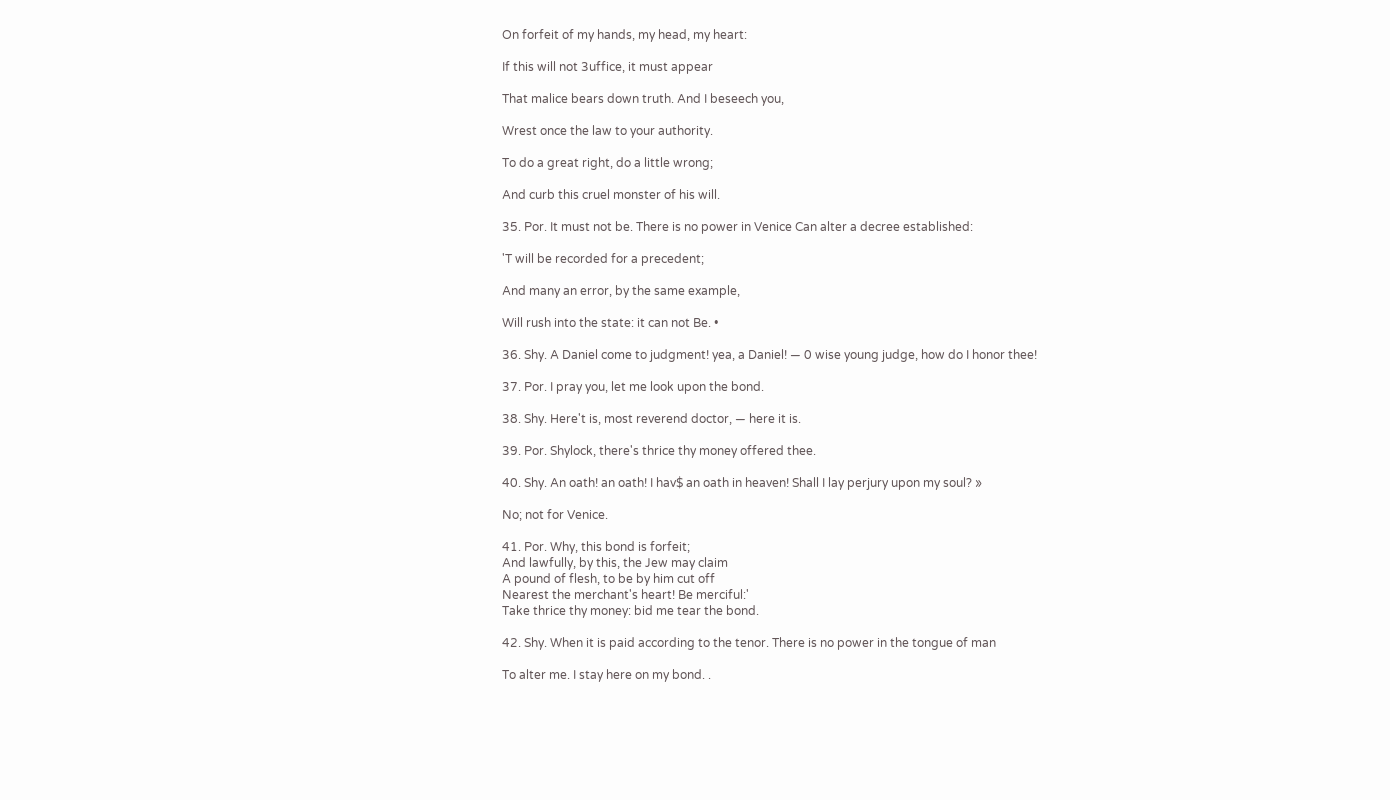On forfeit of my hands, my head, my heart:

If this will not 3uffice, it must appear

That malice bears down truth. And I beseech you,

Wrest once the law to your authority.

To do a great right, do a little wrong;

And curb this cruel monster of his will.

35. Por. It must not be. There is no power in Venice Can alter a decree established:

'T will be recorded for a precedent;

And many an error, by the same example,

Will rush into the state: it can not Be. •

36. Shy. A Daniel come to judgment! yea, a Daniel! — 0 wise young judge, how do I honor thee!

37. Por. I pray you, let me look upon the bond.

38. Shy. Here't is, most reverend doctor, — here it is.

39. Por. Shylock, there's thrice thy money offered thee.

40. Shy. An oath! an oath! I hav$ an oath in heaven! Shall I lay perjury upon my soul? »

No; not for Venice.

41. Por. Why, this bond is forfeit;
And lawfully, by this, the Jew may claim
A pound of flesh, to be by him cut off
Nearest the merchant's heart! Be merciful:'
Take thrice thy money: bid me tear the bond.

42. Shy. When it is paid according to the tenor. There is no power in the tongue of man

To alter me. I stay here on my bond. .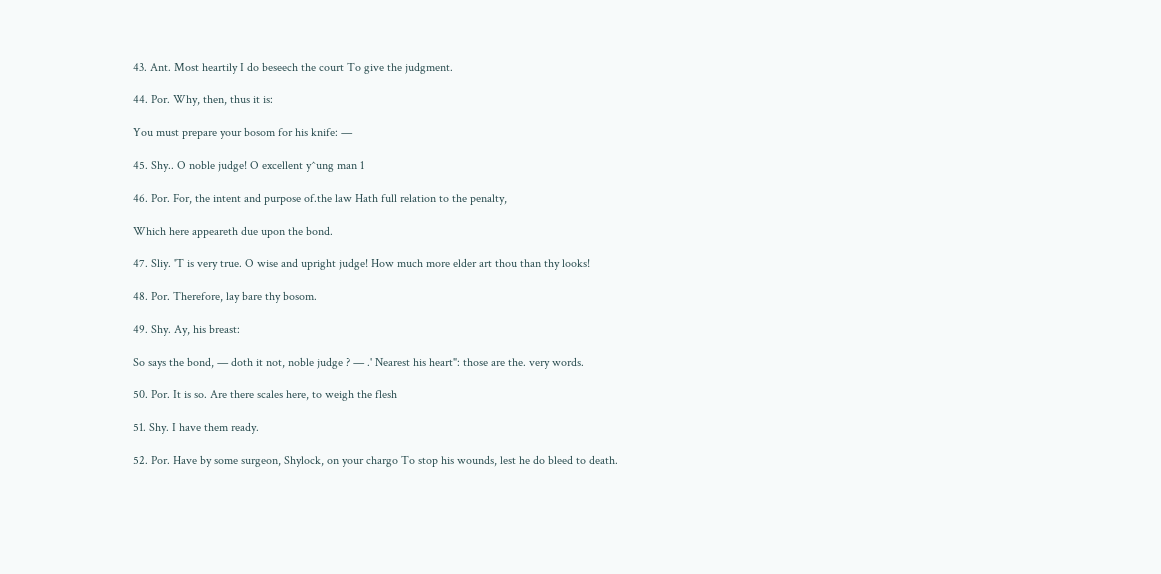43. Ant. Most heartily I do beseech the court To give the judgment.

44. Por. Why, then, thus it is:

You must prepare your bosom for his knife: —

45. Shy.. O noble judge! O excellent y^ung man 1

46. Por. For, the intent and purpose of.the law Hath full relation to the penalty,

Which here appeareth due upon the bond.

47. Sliy. 'T is very true. O wise and upright judge! How much more elder art thou than thy looks!

48. Por. Therefore, lay bare thy bosom.

49. Shy. Ay, his breast:

So says the bond, — doth it not, noble judge ? — .' Nearest his heart": those are the. very words.

50. Por. It is so. Are there scales here, to weigh the flesh

51. Shy. I have them ready.

52. Por. Have by some surgeon, Shylock, on your chargo To stop his wounds, lest he do bleed to death.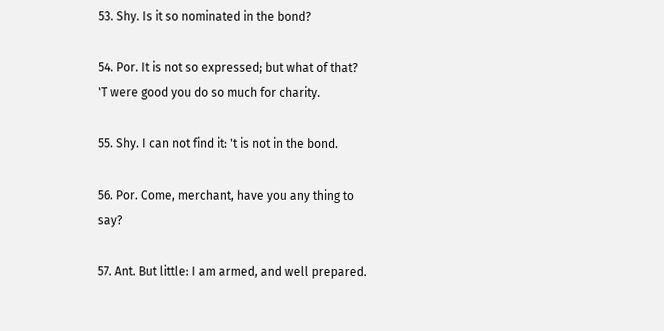53. Shy. Is it so nominated in the bond?

54. Por. It is not so expressed; but what of that? 'T were good you do so much for charity.

55. Shy. I can not find it: 't is not in the bond.

56. Por. Come, merchant, have you any thing to say?

57. Ant. But little: I am armed, and well prepared.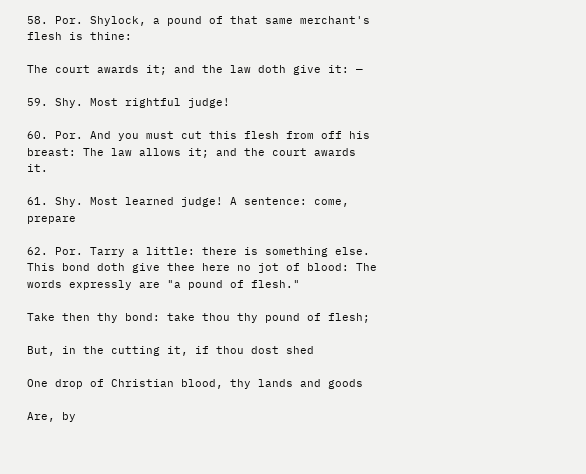58. Por. Shylock, a pound of that same merchant's flesh is thine:

The court awards it; and the law doth give it: —

59. Shy. Most rightful judge!

60. Por. And you must cut this flesh from off his breast: The law allows it; and the court awards it.

61. Shy. Most learned judge! A sentence: come, prepare

62. Por. Tarry a little: there is something else. This bond doth give thee here no jot of blood: The words expressly are "a pound of flesh."

Take then thy bond: take thou thy pound of flesh;

But, in the cutting it, if thou dost shed

One drop of Christian blood, thy lands and goods

Are, by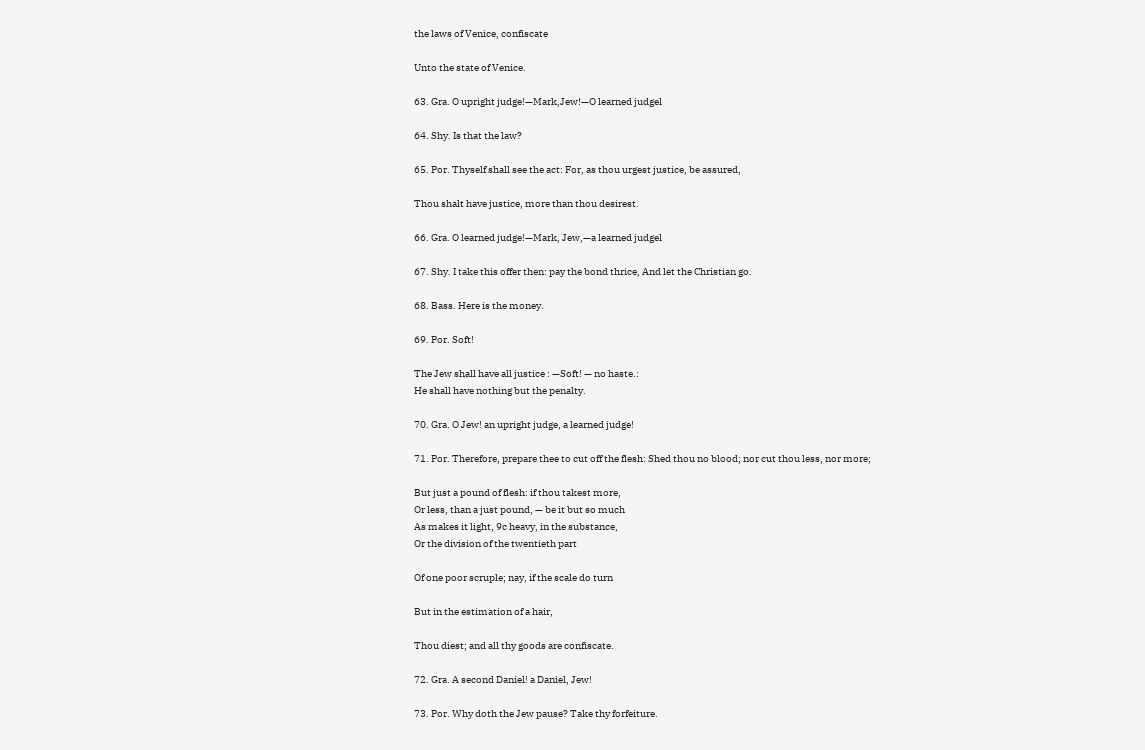the laws of Venice, confiscate

Unto the state of Venice.

63. Gra. O upright judge!—Mark,Jew!—O learned judgel

64. Shy. Is that the law?

65. Por. Thyself shall see the act: For, as thou urgest justice, be assured,

Thou shalt have justice, more than thou desirest.

66. Gra. O learned judge!—Mark, Jew,—a learned judgel

67. Shy. I take this offer then: pay the bond thrice, And let the Christian go.

68. Bass. Here is the money.

69. Por. Soft!

The Jew shall have all justice : —Soft! — no haste.:
He shall have nothing but the penalty.

70. Gra. O Jew! an upright judge, a learned judge!

71. Por. Therefore, prepare thee to cut off the flesh: Shed thou no blood; nor cut thou less, nor more;

But just a pound of flesh: if thou takest more,
Or less, than a just pound, — be it but so much
As makes it light, 9c heavy, in the substance,
Or the division of the twentieth part

Of one poor scruple; nay, if the scale do turn

But in the estimation of a hair,

Thou diest; and all thy goods are confiscate.

72. Gra. A second Daniel! a Daniel, Jew!

73. Por. Why doth the Jew pause? Take thy forfeiture.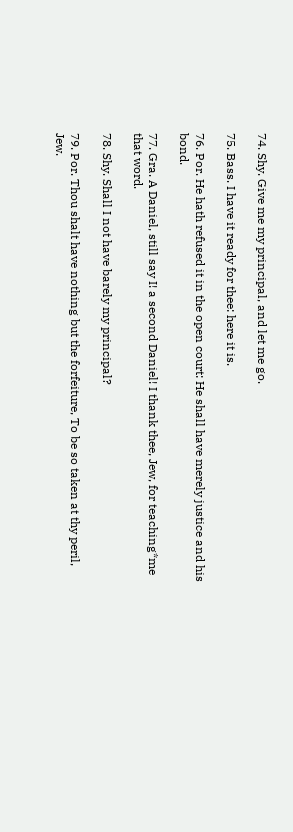74. Shy. Give me my principal, and let me go.

75. Bass. I have it ready for thee: here it is.

76. Por. He hath refused it in the open court: He shall have merely justice and his bond.

77. Gra. A Daniel, still say I! a second Daniel! I thank thee, Jew, for teaching*me that word.

78. Shy. Shall I not have barely my principal?

79. Por. Thou shalt have nothing but the forfeiture, To be so taken at thy peril, Jew.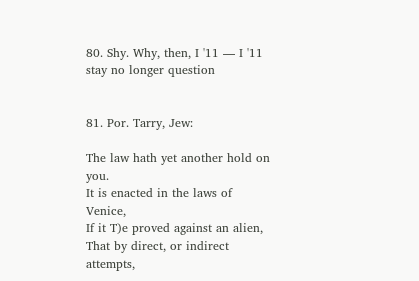80. Shy. Why, then, I '11 — I '11 stay no longer question


81. Por. Tarry, Jew:

The law hath yet another hold on you.
It is enacted in the laws of Venice,
If it T)e proved against an alien,
That by direct, or indirect attempts,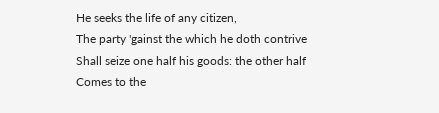He seeks the life of any citizen,
The party 'gainst the which he doth contrive
Shall seize one half his goods: the other half
Comes to the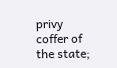privy coffer of the state;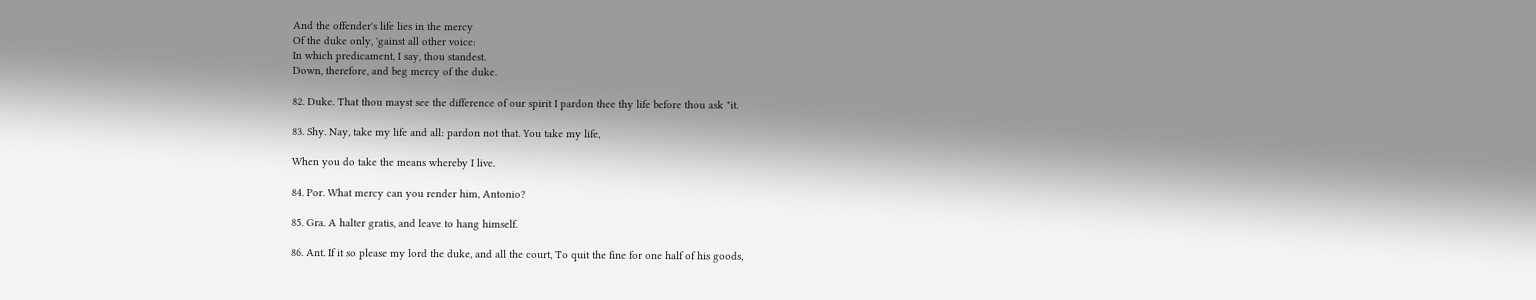And the offender's life lies in the mercy
Of the duke only, 'gainst all other voice:
In which predicament, I say, thou standest.
Down, therefore, and beg mercy of the duke.

82. Duke. That thou mayst see the difference of our spirit I pardon thee thy life before thou ask "it.

83. Shy. Nay, take my life and all: pardon not that. You take my life,

When you do take the means whereby I live.

84. Por. What mercy can you render him, Antonio?

85. Gra. A halter gratis, and leave to hang himself.

86. Ant. If it so please my lord the duke, and all the court, To quit the fine for one half of his goods,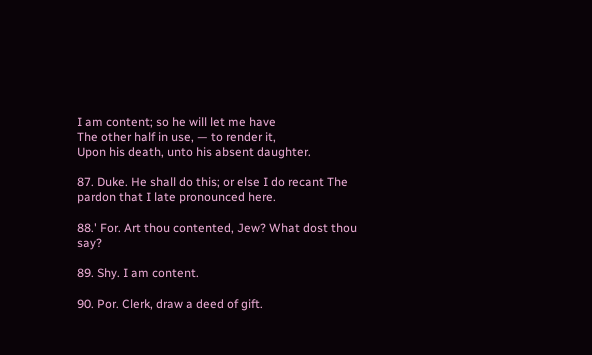I am content; so he will let me have
The other half in use, — to render it,
Upon his death, unto his absent daughter.

87. Duke. He shall do this; or else I do recant The pardon that I late pronounced here.

88.' For. Art thou contented, Jew? What dost thou say?

89. Shy. I am content.

90. Por. Clerk, draw a deed of gift.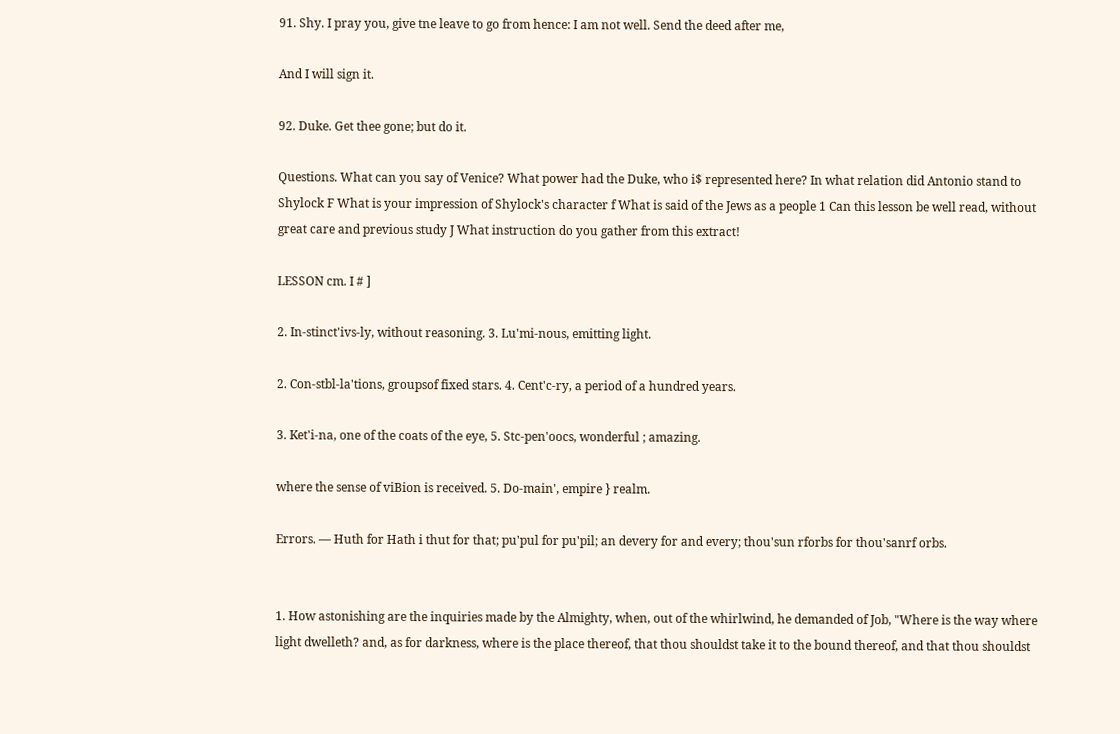91. Shy. I pray you, give tne leave to go from hence: I am not well. Send the deed after me,

And I will sign it.

92. Duke. Get thee gone; but do it.

Questions. What can you say of Venice? What power had the Duke, who i$ represented here? In what relation did Antonio stand to Shylock F What is your impression of Shylock's character f What is said of the Jews as a people 1 Can this lesson be well read, without great care and previous study J What instruction do you gather from this extract!

LESSON cm. I # ]

2. In-stinct'ivs-ly, without reasoning. 3. Lu'mi-nous, emitting light.

2. Con-stbl-la'tions, groupsof fixed stars. 4. Cent'c-ry, a period of a hundred years.

3. Ket'i-na, one of the coats of the eye, 5. Stc-pen'oocs, wonderful ; amazing.

where the sense of viBion is received. 5. Do-main', empire } realm.

Errors. — Huth for Hath i thut for that; pu'pul for pu'pil; an devery for and every; thou'sun rforbs for thou'sanrf orbs.


1. How astonishing are the inquiries made by the Almighty, when, out of the whirlwind, he demanded of Job, "Where is the way where light dwelleth? and, as for darkness, where is the place thereof, that thou shouldst take it to the bound thereof, and that thou shouldst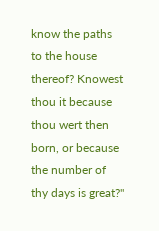know the paths to the house thereof? Knowest thou it because thou wert then born, or because the number of thy days is great?"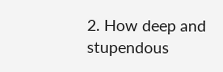2. How deep and stupendous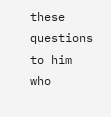these questions to him who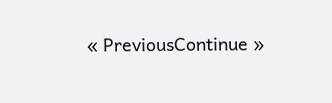« PreviousContinue »